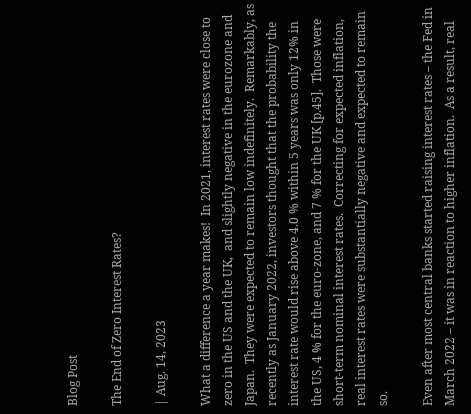Blog Post

The End of Zero Interest Rates?

| Aug. 14, 2023

What a difference a year makes!  In 2021, interest rates were close to zero in the US and the UK,  and slightly negative in the eurozone and Japan.  They were expected to remain low indefinitely.  Remarkably, as recently as January 2022, investors thought that the probability the interest rate would rise above 4.0 % within 5 years was only 12% in the US, 4 % for the euro-zone, and 7 % for the UK [p.45].  Those were short-term nominal interest rates.  Correcting for expected inflation, real interest rates were substantially negative and expected to remain so.

Even after most central banks started raising interest rates – the Fed in March 2022 – it was in reaction to higher inflation.  As a result, real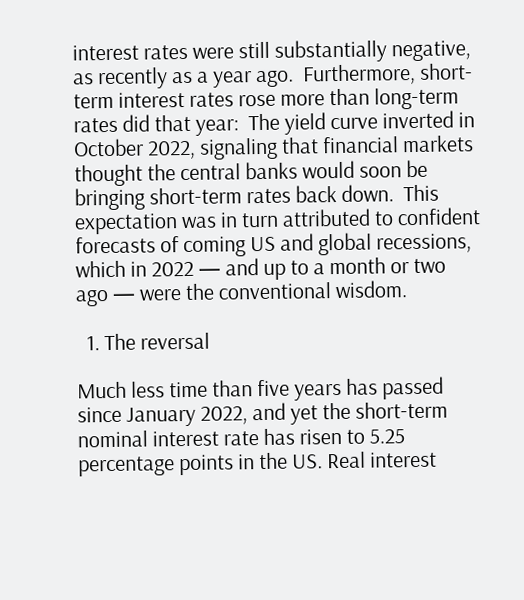interest rates were still substantially negative, as recently as a year ago.  Furthermore, short-term interest rates rose more than long-term rates did that year:  The yield curve inverted in October 2022, signaling that financial markets thought the central banks would soon be bringing short-term rates back down.  This expectation was in turn attributed to confident forecasts of coming US and global recessions, which in 2022 — and up to a month or two ago — were the conventional wisdom.

  1. The reversal

Much less time than five years has passed since January 2022, and yet the short-term nominal interest rate has risen to 5.25 percentage points in the US. Real interest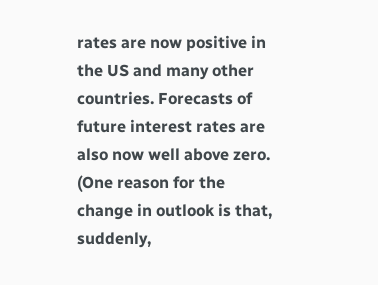rates are now positive in the US and many other countries. Forecasts of future interest rates are also now well above zero.  (One reason for the change in outlook is that, suddenly,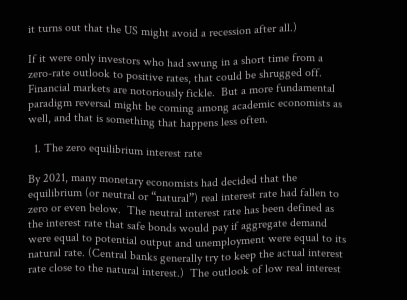it turns out that the US might avoid a recession after all.)

If it were only investors who had swung in a short time from a zero-rate outlook to positive rates, that could be shrugged off.  Financial markets are notoriously fickle.  But a more fundamental paradigm reversal might be coming among academic economists as well, and that is something that happens less often.

  1. The zero equilibrium interest rate

By 2021, many monetary economists had decided that the equilibrium (or neutral or “natural”) real interest rate had fallen to zero or even below.  The neutral interest rate has been defined as the interest rate that safe bonds would pay if aggregate demand were equal to potential output and unemployment were equal to its natural rate. (Central banks generally try to keep the actual interest rate close to the natural interest.)  The outlook of low real interest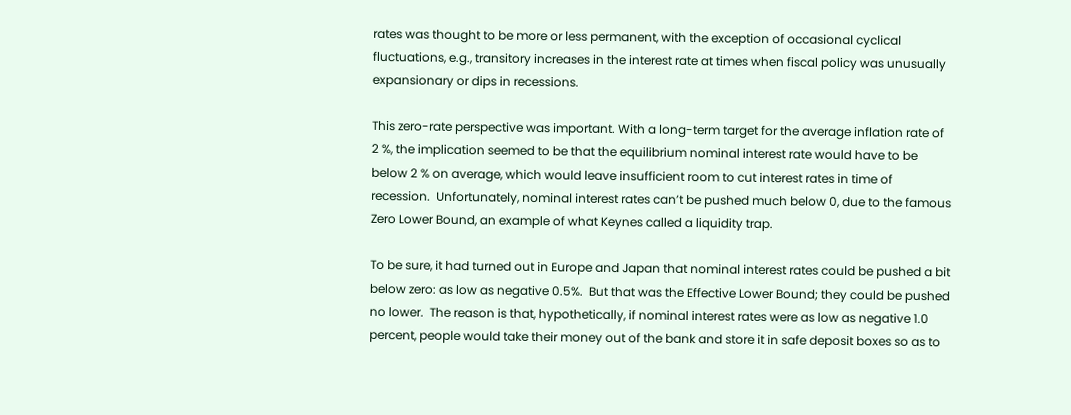rates was thought to be more or less permanent, with the exception of occasional cyclical fluctuations, e.g., transitory increases in the interest rate at times when fiscal policy was unusually expansionary or dips in recessions.

This zero-rate perspective was important. With a long-term target for the average inflation rate of 2 %, the implication seemed to be that the equilibrium nominal interest rate would have to be below 2 % on average, which would leave insufficient room to cut interest rates in time of recession.  Unfortunately, nominal interest rates can’t be pushed much below 0, due to the famous Zero Lower Bound, an example of what Keynes called a liquidity trap.

To be sure, it had turned out in Europe and Japan that nominal interest rates could be pushed a bit below zero: as low as negative 0.5%.  But that was the Effective Lower Bound; they could be pushed no lower.  The reason is that, hypothetically, if nominal interest rates were as low as negative 1.0 percent, people would take their money out of the bank and store it in safe deposit boxes so as to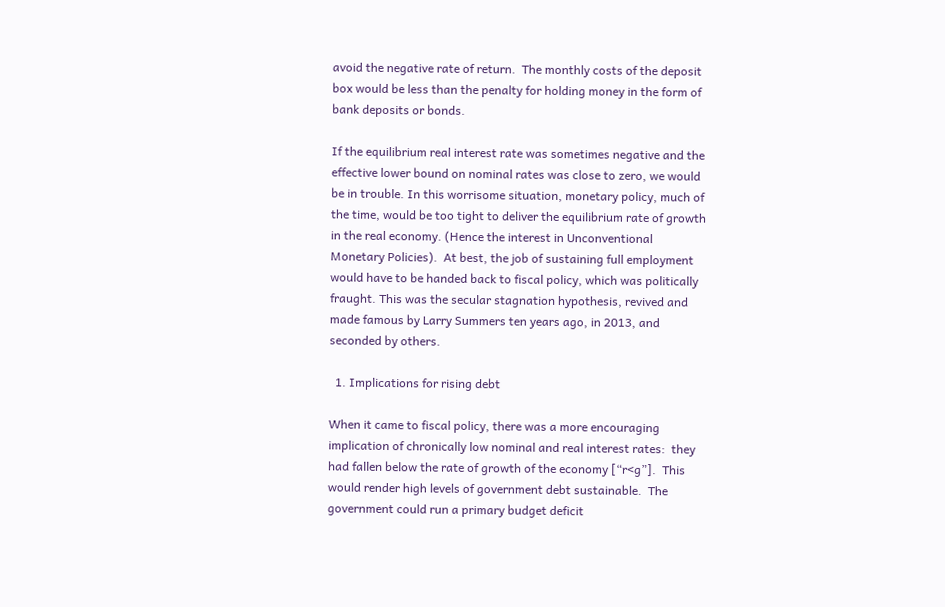avoid the negative rate of return.  The monthly costs of the deposit box would be less than the penalty for holding money in the form of bank deposits or bonds.

If the equilibrium real interest rate was sometimes negative and the effective lower bound on nominal rates was close to zero, we would be in trouble. In this worrisome situation, monetary policy, much of the time, would be too tight to deliver the equilibrium rate of growth in the real economy. (Hence the interest in Unconventional Monetary Policies).  At best, the job of sustaining full employment would have to be handed back to fiscal policy, which was politically fraught. This was the secular stagnation hypothesis, revived and made famous by Larry Summers ten years ago, in 2013, and seconded by others.

  1. Implications for rising debt

When it came to fiscal policy, there was a more encouraging implication of chronically low nominal and real interest rates:  they had fallen below the rate of growth of the economy [“r<g”].  This would render high levels of government debt sustainable.  The government could run a primary budget deficit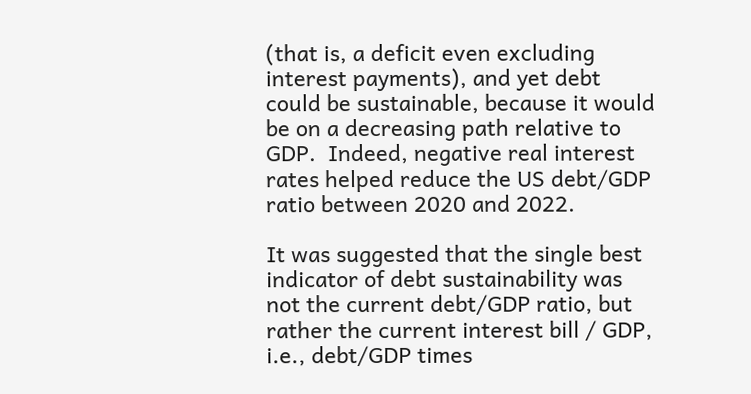(that is, a deficit even excluding interest payments), and yet debt could be sustainable, because it would be on a decreasing path relative to GDP.  Indeed, negative real interest rates helped reduce the US debt/GDP ratio between 2020 and 2022.

It was suggested that the single best indicator of debt sustainability was not the current debt/GDP ratio, but rather the current interest bill / GDP, i.e., debt/GDP times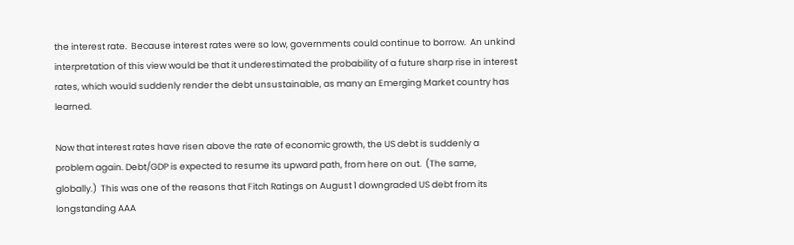the interest rate.  Because interest rates were so low, governments could continue to borrow.  An unkind interpretation of this view would be that it underestimated the probability of a future sharp rise in interest rates, which would suddenly render the debt unsustainable, as many an Emerging Market country has learned.

Now that interest rates have risen above the rate of economic growth, the US debt is suddenly a problem again. Debt/GDP is expected to resume its upward path, from here on out.  (The same, globally.)  This was one of the reasons that Fitch Ratings on August 1 downgraded US debt from its longstanding AAA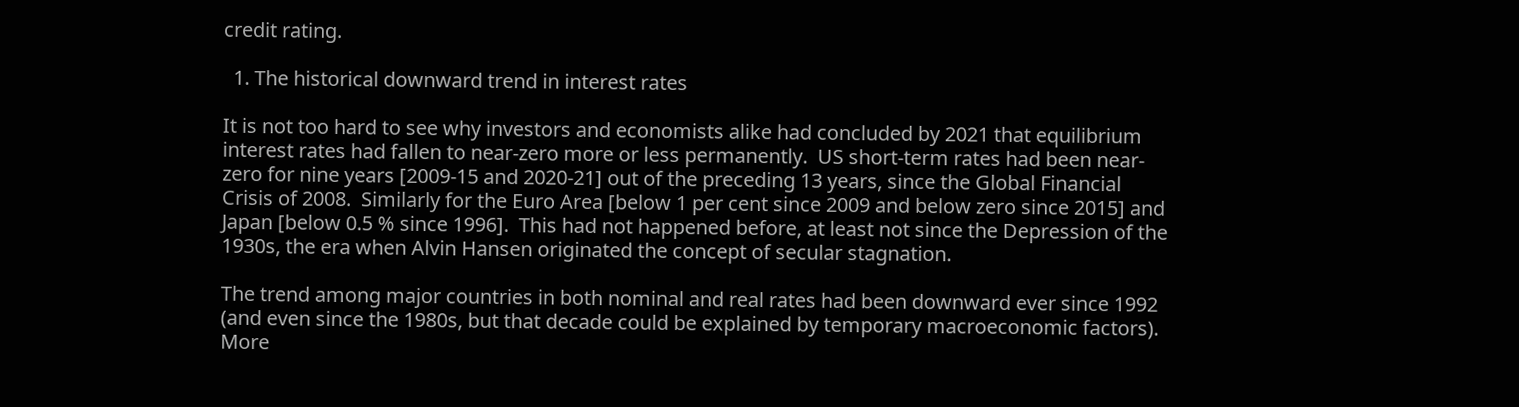credit rating.

  1. The historical downward trend in interest rates

It is not too hard to see why investors and economists alike had concluded by 2021 that equilibrium interest rates had fallen to near-zero more or less permanently.  US short-term rates had been near-zero for nine years [2009-15 and 2020-21] out of the preceding 13 years, since the Global Financial Crisis of 2008.  Similarly for the Euro Area [below 1 per cent since 2009 and below zero since 2015] and Japan [below 0.5 % since 1996].  This had not happened before, at least not since the Depression of the 1930s, the era when Alvin Hansen originated the concept of secular stagnation.

The trend among major countries in both nominal and real rates had been downward ever since 1992 (and even since the 1980s, but that decade could be explained by temporary macroeconomic factors). More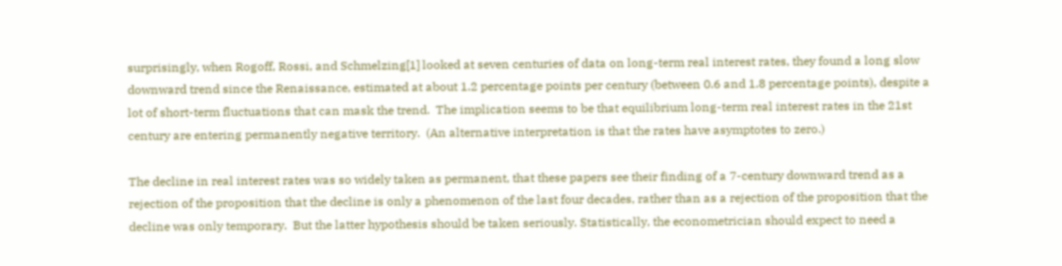surprisingly, when Rogoff, Rossi, and Schmelzing[1] looked at seven centuries of data on long-term real interest rates, they found a long slow downward trend since the Renaissance, estimated at about 1.2 percentage points per century (between 0.6 and 1.8 percentage points), despite a lot of short-term fluctuations that can mask the trend.  The implication seems to be that equilibrium long-term real interest rates in the 21st century are entering permanently negative territory.  (An alternative interpretation is that the rates have asymptotes to zero.)

The decline in real interest rates was so widely taken as permanent, that these papers see their finding of a 7-century downward trend as a rejection of the proposition that the decline is only a phenomenon of the last four decades, rather than as a rejection of the proposition that the decline was only temporary.  But the latter hypothesis should be taken seriously. Statistically, the econometrician should expect to need a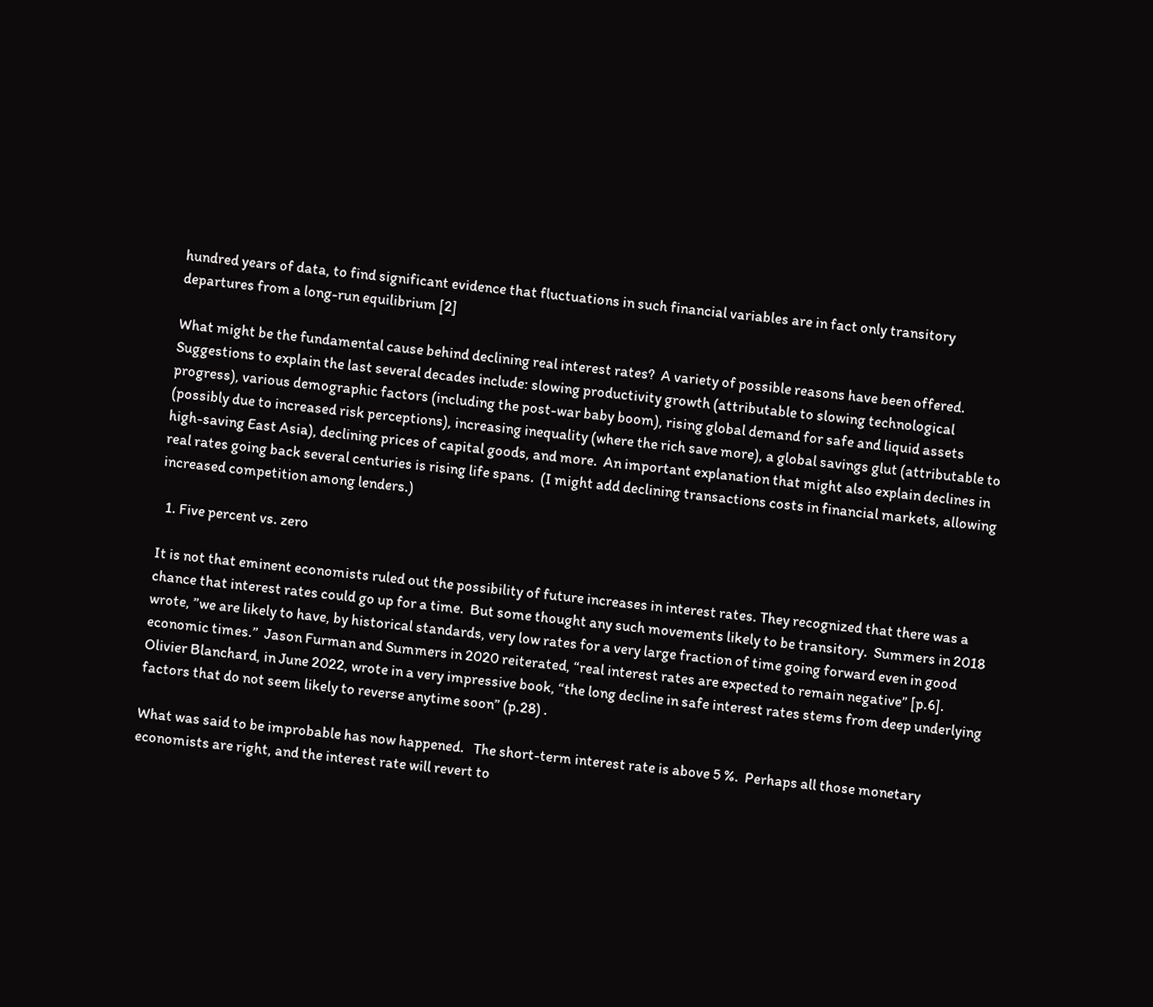hundred years of data, to find significant evidence that fluctuations in such financial variables are in fact only transitory departures from a long-run equilibrium [2]

What might be the fundamental cause behind declining real interest rates?  A variety of possible reasons have been offered.  Suggestions to explain the last several decades include: slowing productivity growth (attributable to slowing technological progress), various demographic factors (including the post-war baby boom), rising global demand for safe and liquid assets (possibly due to increased risk perceptions), increasing inequality (where the rich save more), a global savings glut (attributable to high-saving East Asia), declining prices of capital goods, and more.  An important explanation that might also explain declines in real rates going back several centuries is rising life spans.  (I might add declining transactions costs in financial markets, allowing increased competition among lenders.)

  1. Five percent vs. zero

It is not that eminent economists ruled out the possibility of future increases in interest rates. They recognized that there was a chance that interest rates could go up for a time.  But some thought any such movements likely to be transitory.  Summers in 2018 wrote, ”we are likely to have, by historical standards, very low rates for a very large fraction of time going forward even in good economic times.”  Jason Furman and Summers in 2020 reiterated, “real interest rates are expected to remain negative” [p.6].   Olivier Blanchard, in June 2022, wrote in a very impressive book, “the long decline in safe interest rates stems from deep underlying factors that do not seem likely to reverse anytime soon” (p.28) .

What was said to be improbable has now happened.   The short-term interest rate is above 5 %.  Perhaps all those monetary economists are right, and the interest rate will revert to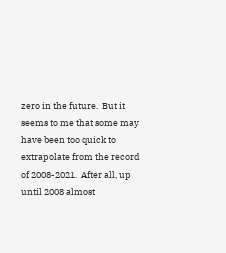zero in the future.  But it seems to me that some may have been too quick to extrapolate from the record of 2008-2021.  After all, up until 2008 almost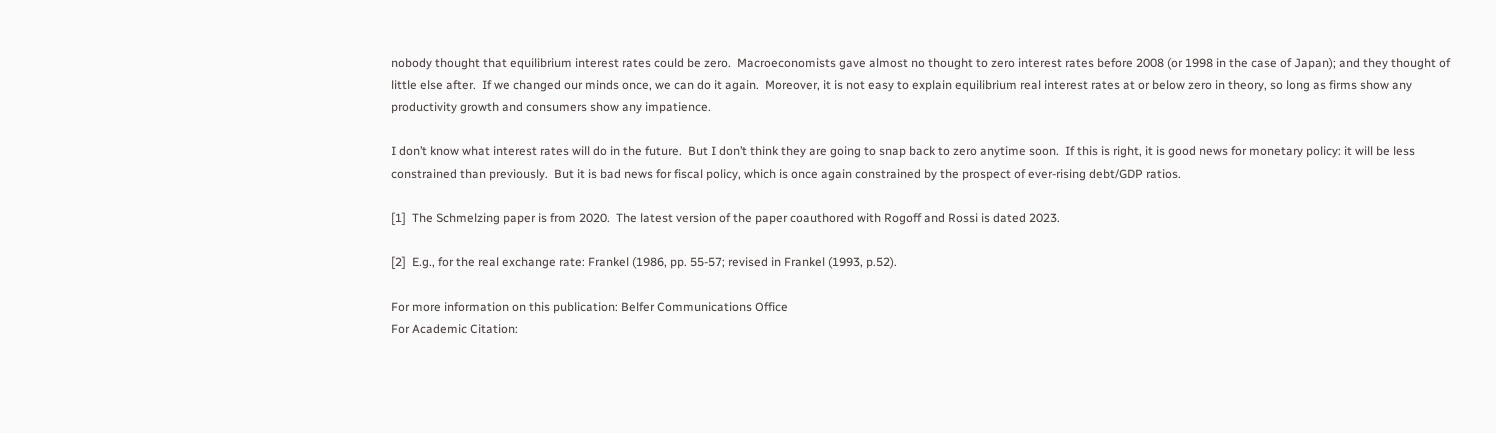nobody thought that equilibrium interest rates could be zero.  Macroeconomists gave almost no thought to zero interest rates before 2008 (or 1998 in the case of Japan); and they thought of little else after.  If we changed our minds once, we can do it again.  Moreover, it is not easy to explain equilibrium real interest rates at or below zero in theory, so long as firms show any productivity growth and consumers show any impatience.

I don’t know what interest rates will do in the future.  But I don’t think they are going to snap back to zero anytime soon.  If this is right, it is good news for monetary policy: it will be less constrained than previously.  But it is bad news for fiscal policy, which is once again constrained by the prospect of ever-rising debt/GDP ratios.

[1]  The Schmelzing paper is from 2020.  The latest version of the paper coauthored with Rogoff and Rossi is dated 2023.

[2]  E.g., for the real exchange rate: Frankel (1986, pp. 55-57; revised in Frankel (1993, p.52).

For more information on this publication: Belfer Communications Office
For Academic Citation: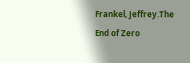Frankel, Jeffrey.The End of Zero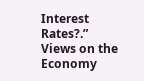Interest Rates?.” Views on the Economy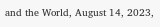and the World, August 14, 2023,